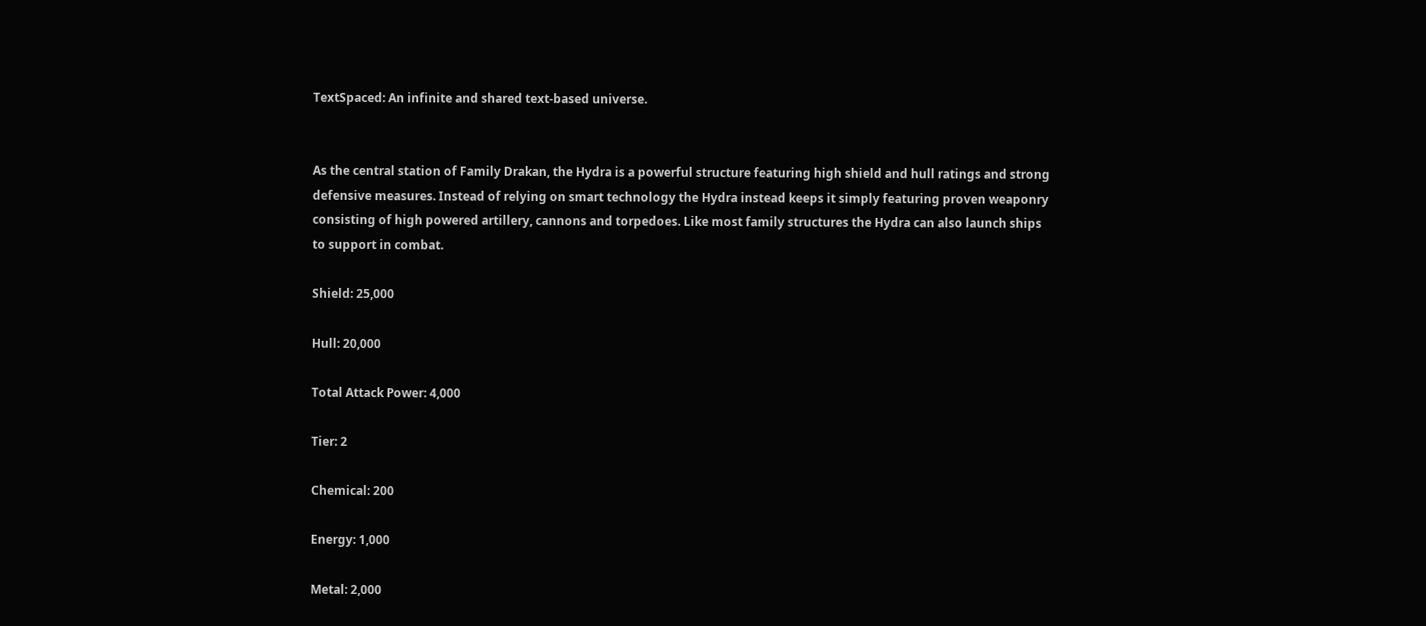TextSpaced: An infinite and shared text-based universe.


As the central station of Family Drakan, the Hydra is a powerful structure featuring high shield and hull ratings and strong defensive measures. Instead of relying on smart technology the Hydra instead keeps it simply featuring proven weaponry consisting of high powered artillery, cannons and torpedoes. Like most family structures the Hydra can also launch ships to support in combat.

Shield: 25,000

Hull: 20,000

Total Attack Power: 4,000

Tier: 2

Chemical: 200

Energy: 1,000

Metal: 2,000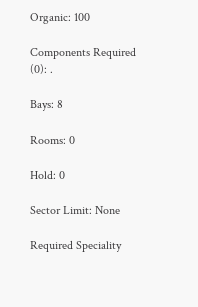Organic: 100

Components Required (0): .

Bays: 8

Rooms: 0

Hold: 0

Sector Limit: None

Required Speciality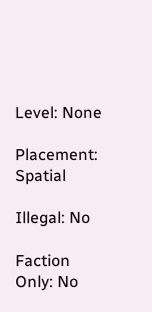Level: None

Placement: Spatial

Illegal: No

Faction Only: No